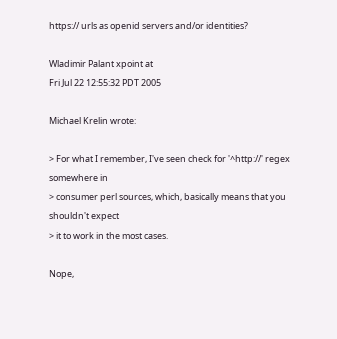https:// urls as openid servers and/or identities?

Wladimir Palant xpoint at
Fri Jul 22 12:55:32 PDT 2005

Michael Krelin wrote:

> For what I remember, I've seen check for '^http://' regex somewhere in
> consumer perl sources, which, basically means that you shouldn't expect
> it to work in the most cases.

Nope,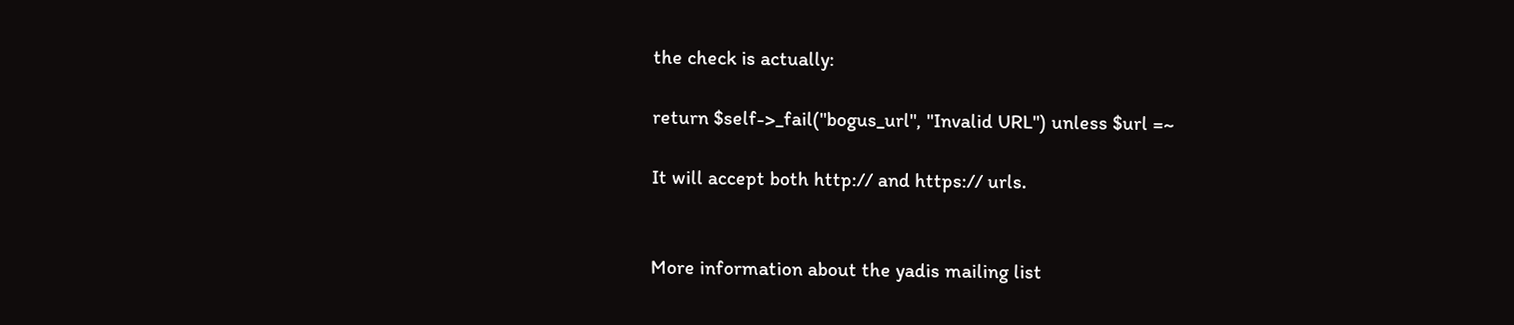the check is actually:

return $self->_fail("bogus_url", "Invalid URL") unless $url =~

It will accept both http:// and https:// urls.


More information about the yadis mailing list